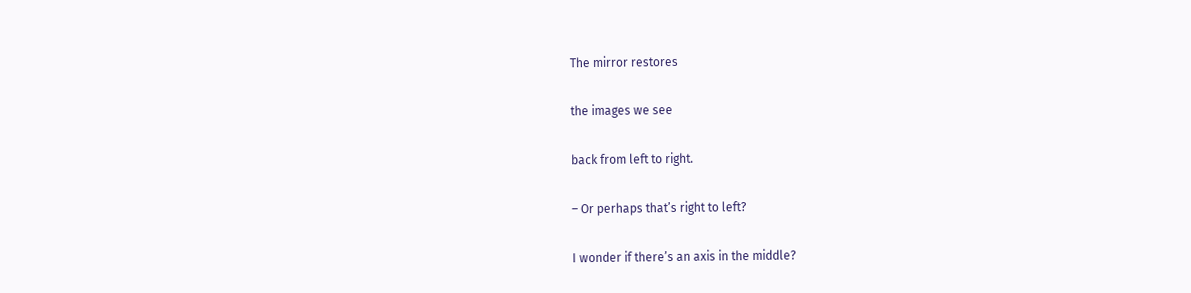The mirror restores

the images we see

back from left to right.

– Or perhaps that’s right to left?

I wonder if there’s an axis in the middle?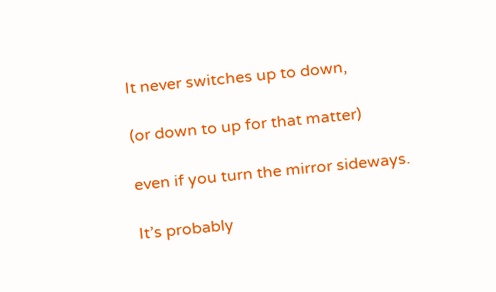It never switches up to down,

(or down to up for that matter)

even if you turn the mirror sideways.

It’s probably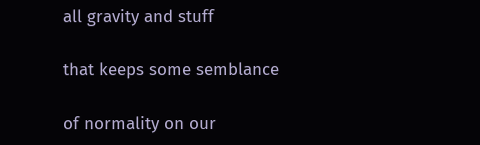all gravity and stuff

that keeps some semblance

of normality on our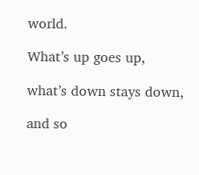world.

What’s up goes up,

what’s down stays down,

and so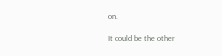on.

It could be the other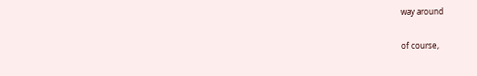way around

of course,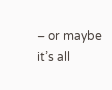– or maybe it’s all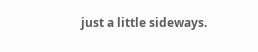just a little sideways.